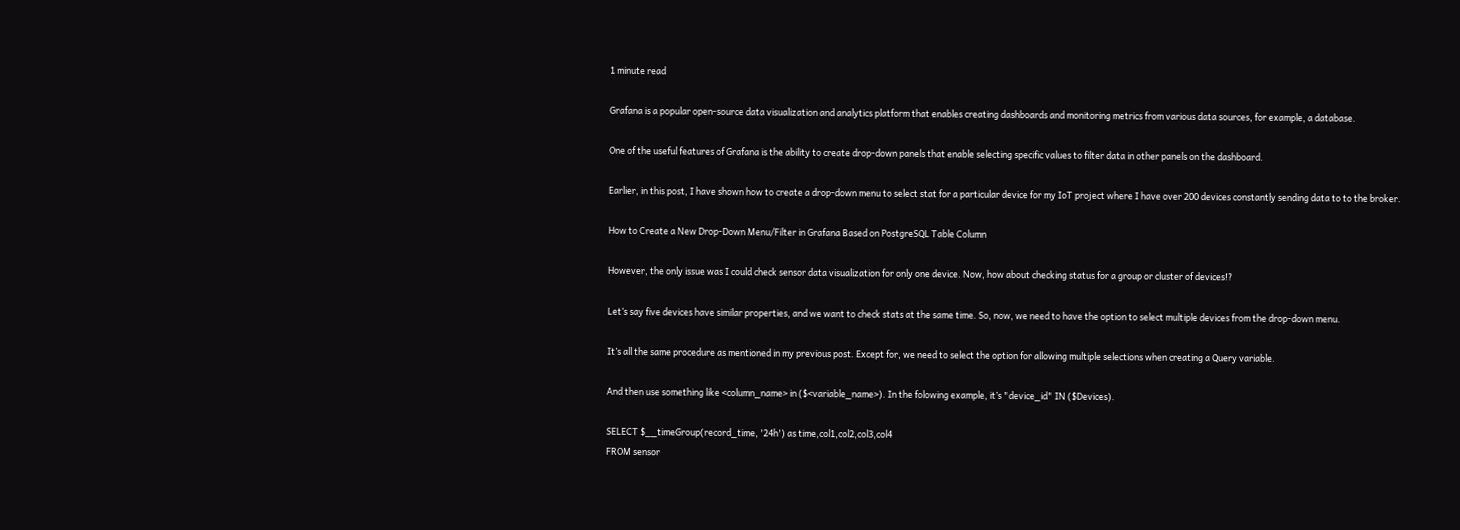1 minute read

Grafana is a popular open-source data visualization and analytics platform that enables creating dashboards and monitoring metrics from various data sources, for example, a database.

One of the useful features of Grafana is the ability to create drop-down panels that enable selecting specific values to filter data in other panels on the dashboard.

Earlier, in this post, I have shown how to create a drop-down menu to select stat for a particular device for my IoT project where I have over 200 devices constantly sending data to to the broker.

How to Create a New Drop-Down Menu/Filter in Grafana Based on PostgreSQL Table Column

However, the only issue was I could check sensor data visualization for only one device. Now, how about checking status for a group or cluster of devices!?

Let’s say five devices have similar properties, and we want to check stats at the same time. So, now, we need to have the option to select multiple devices from the drop-down menu.

It’s all the same procedure as mentioned in my previous post. Except for, we need to select the option for allowing multiple selections when creating a Query variable.

And then use something like <column_name> in ($<variable_name>). In the folowing example, it’s "device_id" IN ($Devices).

SELECT $__timeGroup(record_time, '24h') as time,col1,col2,col3,col4
FROM sensor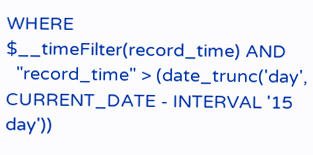WHERE $__timeFilter(record_time) AND
  "record_time" > (date_trunc('day', CURRENT_DATE - INTERVAL '15 day'))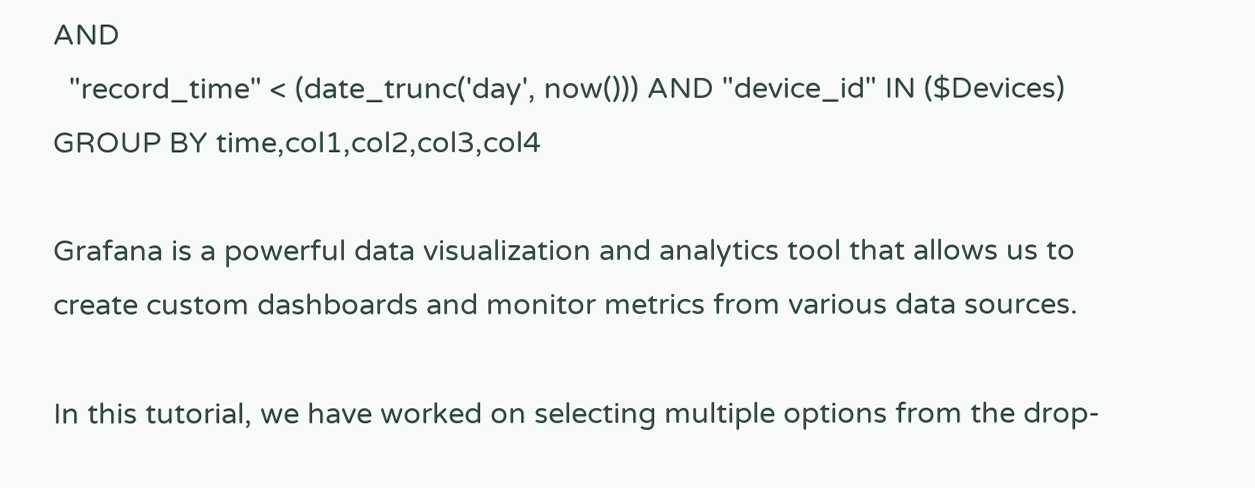AND
  "record_time" < (date_trunc('day', now())) AND "device_id" IN ($Devices)
GROUP BY time,col1,col2,col3,col4

Grafana is a powerful data visualization and analytics tool that allows us to create custom dashboards and monitor metrics from various data sources.

In this tutorial, we have worked on selecting multiple options from the drop-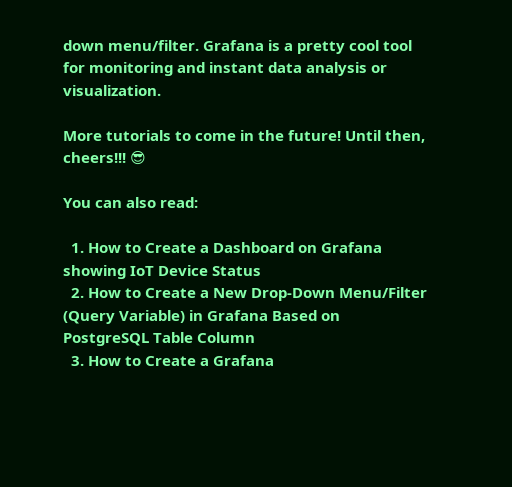down menu/filter. Grafana is a pretty cool tool for monitoring and instant data analysis or visualization.

More tutorials to come in the future! Until then, cheers!!! 😎

You can also read:

  1. How to Create a Dashboard on Grafana showing IoT Device Status
  2. How to Create a New Drop-Down Menu/Filter (Query Variable) in Grafana Based on PostgreSQL Table Column
  3. How to Create a Grafana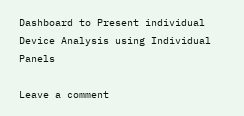Dashboard to Present individual Device Analysis using Individual Panels

Leave a comment